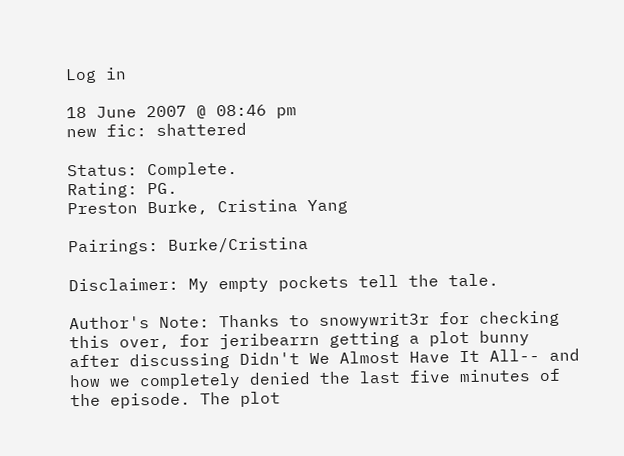Log in

18 June 2007 @ 08:46 pm
new fic: shattered

Status: Complete.
Rating: PG.
Preston Burke, Cristina Yang

Pairings: Burke/Cristina

Disclaimer: My empty pockets tell the tale.

Author's Note: Thanks to snowywrit3r for checking this over, for jeribearrn getting a plot bunny after discussing Didn't We Almost Have It All-- and how we completely denied the last five minutes of the episode. The plot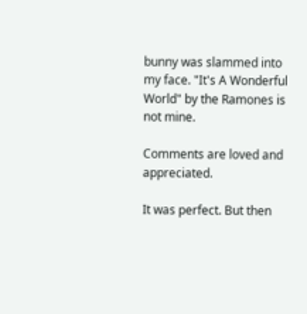bunny was slammed into my face. "It's A Wonderful World" by the Ramones is not mine.

Comments are loved and appreciated.

It was perfect. But then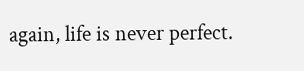again, life is never perfect.